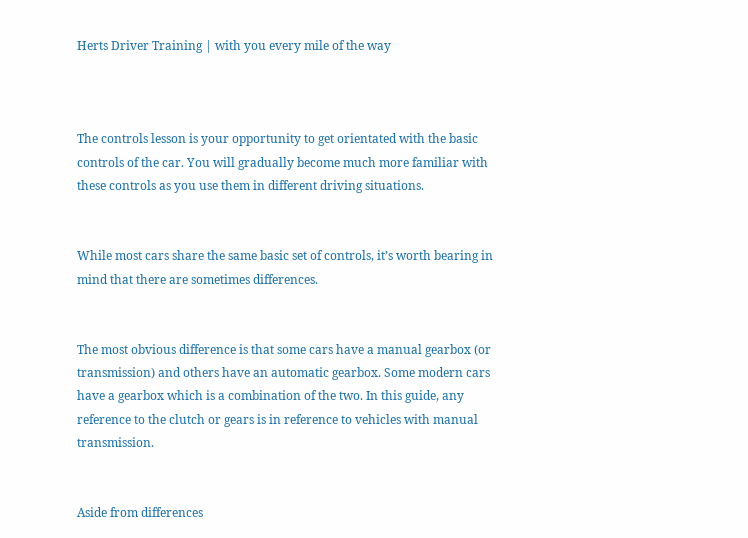Herts Driver Training | with you every mile of the way



The controls lesson is your opportunity to get orientated with the basic controls of the car. You will gradually become much more familiar with these controls as you use them in different driving situations.


While most cars share the same basic set of controls, it’s worth bearing in mind that there are sometimes differences.


The most obvious difference is that some cars have a manual gearbox (or transmission) and others have an automatic gearbox. Some modern cars have a gearbox which is a combination of the two. In this guide, any reference to the clutch or gears is in reference to vehicles with manual transmission.


Aside from differences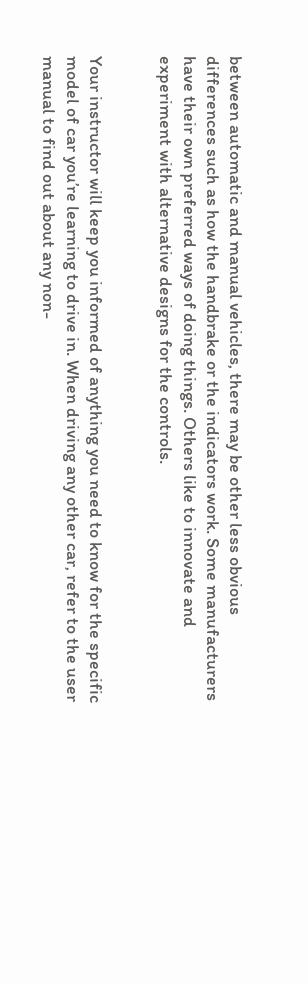between automatic and manual vehicles, there may be other less obvious differences such as how the handbrake or the indicators work. Some manufacturers have their own preferred ways of doing things. Others like to innovate and experiment with alternative designs for the controls.


Your instructor will keep you informed of anything you need to know for the specific model of car you’re learning to drive in. When driving any other car, refer to the user manual to find out about any non-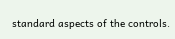standard aspects of the controls.